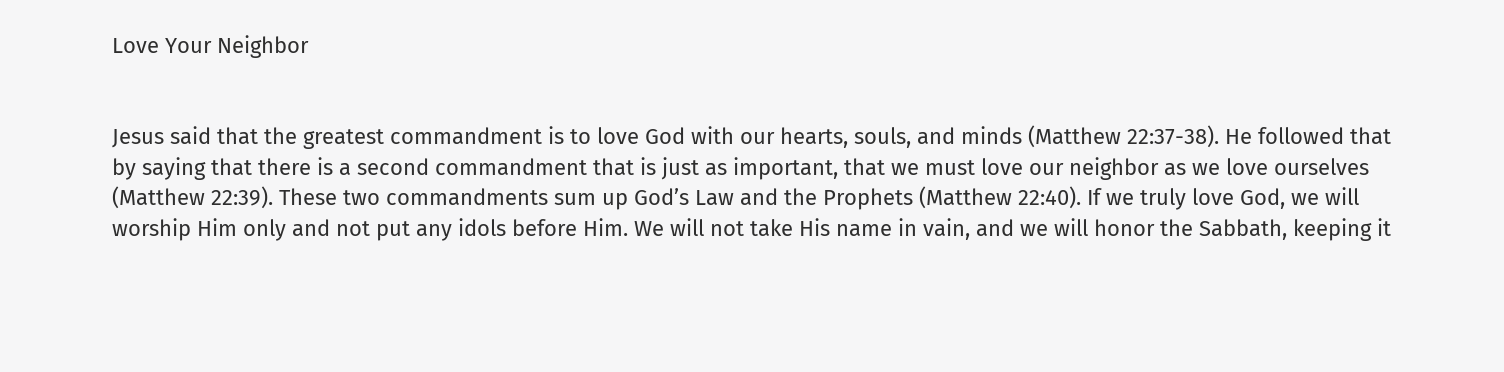Love Your Neighbor


Jesus said that the greatest commandment is to love God with our hearts, souls, and minds (Matthew 22:37-38). He followed that by saying that there is a second commandment that is just as important, that we must love our neighbor as we love ourselves (Matthew 22:39). These two commandments sum up God’s Law and the Prophets (Matthew 22:40). If we truly love God, we will worship Him only and not put any idols before Him. We will not take His name in vain, and we will honor the Sabbath, keeping it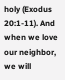holy (Exodus 20:1-11). And when we love our neighbor, we will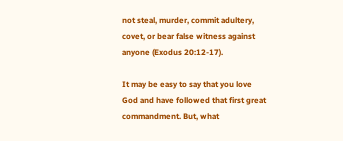not steal, murder, commit adultery, covet, or bear false witness against anyone (Exodus 20:12-17).

It may be easy to say that you love God and have followed that first great commandment. But, what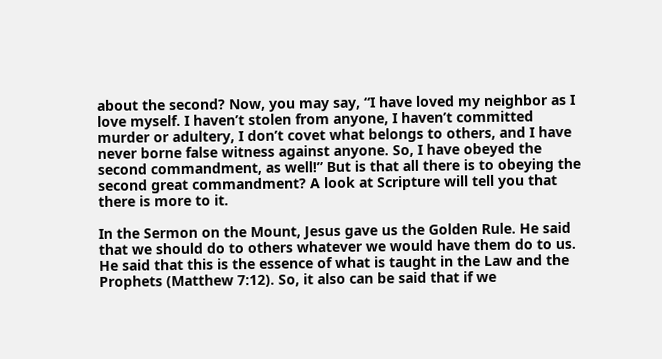about the second? Now, you may say, “I have loved my neighbor as I love myself. I haven’t stolen from anyone, I haven’t committed murder or adultery, I don’t covet what belongs to others, and I have never borne false witness against anyone. So, I have obeyed the second commandment, as well!” But is that all there is to obeying the second great commandment? A look at Scripture will tell you that there is more to it.

In the Sermon on the Mount, Jesus gave us the Golden Rule. He said that we should do to others whatever we would have them do to us. He said that this is the essence of what is taught in the Law and the Prophets (Matthew 7:12). So, it also can be said that if we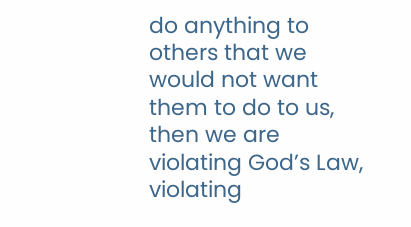do anything to others that we would not want them to do to us, then we are violating God’s Law, violating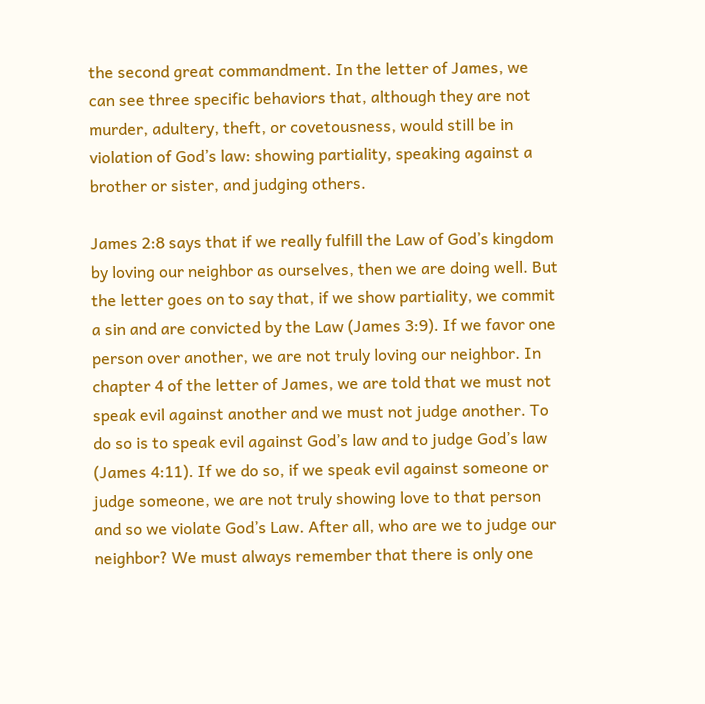the second great commandment. In the letter of James, we can see three specific behaviors that, although they are not murder, adultery, theft, or covetousness, would still be in violation of God’s law: showing partiality, speaking against a brother or sister, and judging others.

James 2:8 says that if we really fulfill the Law of God’s kingdom by loving our neighbor as ourselves, then we are doing well. But the letter goes on to say that, if we show partiality, we commit a sin and are convicted by the Law (James 3:9). If we favor one person over another, we are not truly loving our neighbor. In chapter 4 of the letter of James, we are told that we must not speak evil against another and we must not judge another. To do so is to speak evil against God’s law and to judge God’s law (James 4:11). If we do so, if we speak evil against someone or judge someone, we are not truly showing love to that person and so we violate God’s Law. After all, who are we to judge our neighbor? We must always remember that there is only one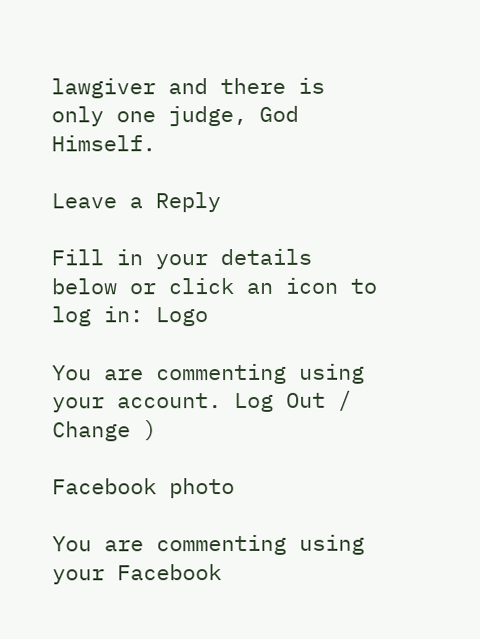lawgiver and there is only one judge, God Himself.

Leave a Reply

Fill in your details below or click an icon to log in: Logo

You are commenting using your account. Log Out /  Change )

Facebook photo

You are commenting using your Facebook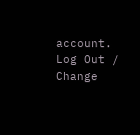account. Log Out /  Change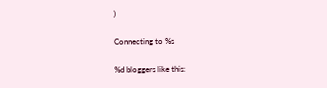)

Connecting to %s

%d bloggers like this: